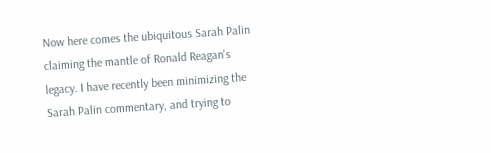Now here comes the ubiquitous Sarah Palin claiming the mantle of Ronald Reagan's legacy. I have recently been minimizing the Sarah Palin commentary, and trying to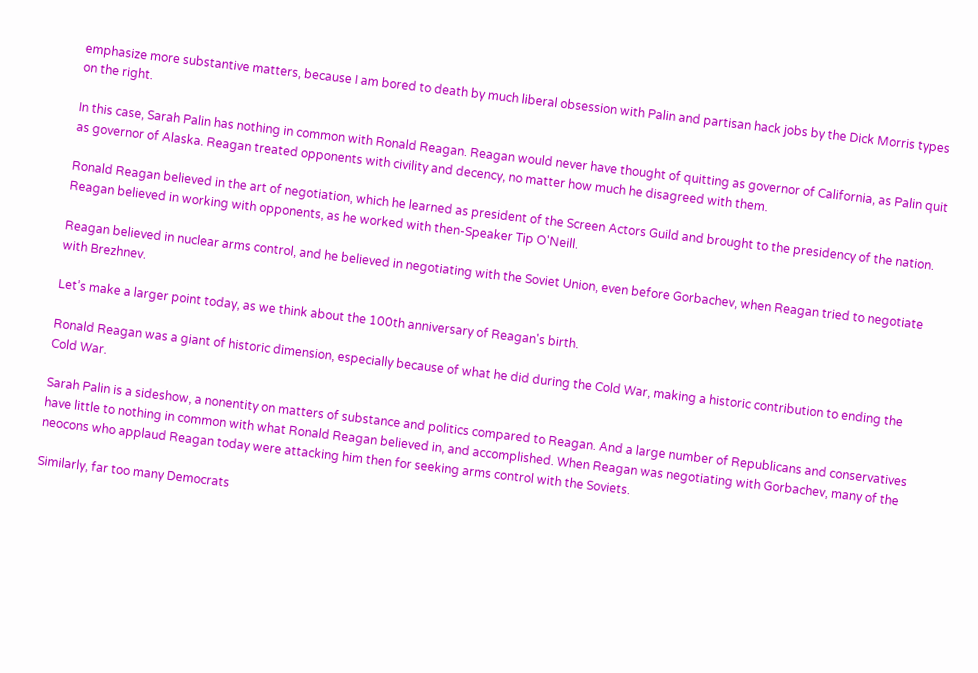emphasize more substantive matters, because I am bored to death by much liberal obsession with Palin and partisan hack jobs by the Dick Morris types on the right.

In this case, Sarah Palin has nothing in common with Ronald Reagan. Reagan would never have thought of quitting as governor of California, as Palin quit as governor of Alaska. Reagan treated opponents with civility and decency, no matter how much he disagreed with them.

Ronald Reagan believed in the art of negotiation, which he learned as president of the Screen Actors Guild and brought to the presidency of the nation. Reagan believed in working with opponents, as he worked with then-Speaker Tip O'Neill.

Reagan believed in nuclear arms control, and he believed in negotiating with the Soviet Union, even before Gorbachev, when Reagan tried to negotiate with Brezhnev.

Let’s make a larger point today, as we think about the 100th anniversary of Reagan's birth.

Ronald Reagan was a giant of historic dimension, especially because of what he did during the Cold War, making a historic contribution to ending the Cold War.

Sarah Palin is a sideshow, a nonentity on matters of substance and politics compared to Reagan. And a large number of Republicans and conservatives have little to nothing in common with what Ronald Reagan believed in, and accomplished. When Reagan was negotiating with Gorbachev, many of the neocons who applaud Reagan today were attacking him then for seeking arms control with the Soviets.

Similarly, far too many Democrats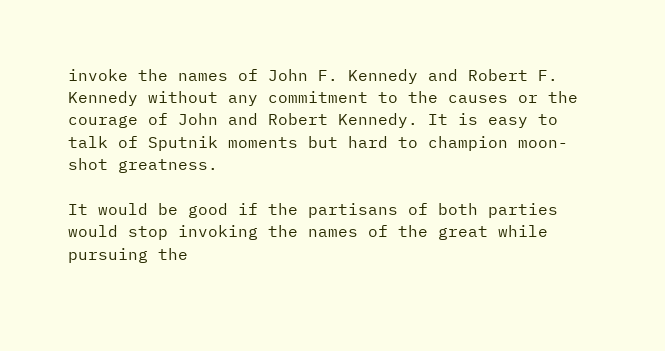invoke the names of John F. Kennedy and Robert F. Kennedy without any commitment to the causes or the courage of John and Robert Kennedy. It is easy to talk of Sputnik moments but hard to champion moon-shot greatness.

It would be good if the partisans of both parties would stop invoking the names of the great while pursuing the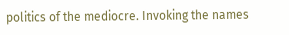politics of the mediocre. Invoking the names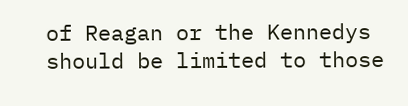of Reagan or the Kennedys should be limited to those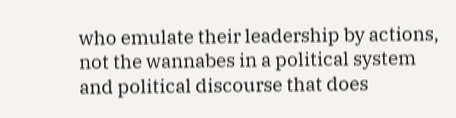who emulate their leadership by actions, not the wannabes in a political system and political discourse that does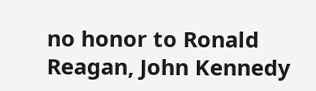no honor to Ronald Reagan, John Kennedy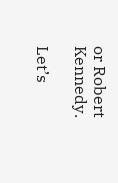or Robert Kennedy.

Let’s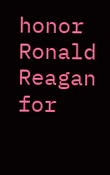honor Ronald Reagan for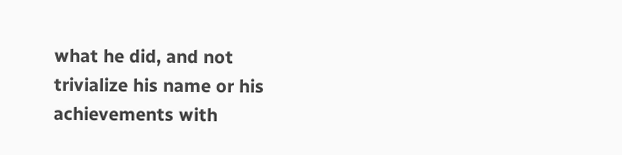what he did, and not trivialize his name or his achievements with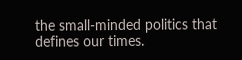the small-minded politics that defines our times.